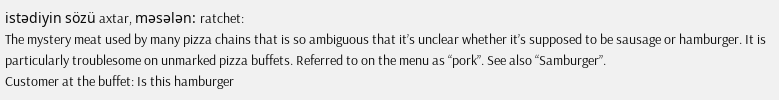istədiyin sözü axtar, məsələn: ratchet:
The mystery meat used by many pizza chains that is so ambiguous that it’s unclear whether it’s supposed to be sausage or hamburger. It is particularly troublesome on unmarked pizza buffets. Referred to on the menu as “pork”. See also “Samburger”.
Customer at the buffet: Is this hamburger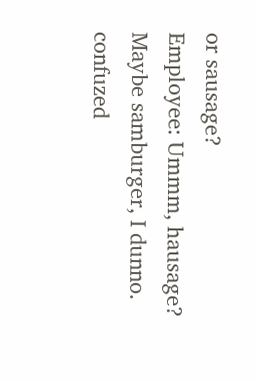or sausage?
Employee: Ummm, hausage? Maybe samburger, I dunno.
confuzed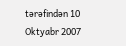tərəfindən 10 Oktyabr 2007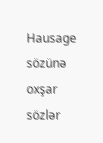Hausage sözünə oxşar sözlər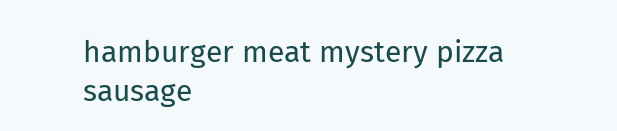hamburger meat mystery pizza sausage